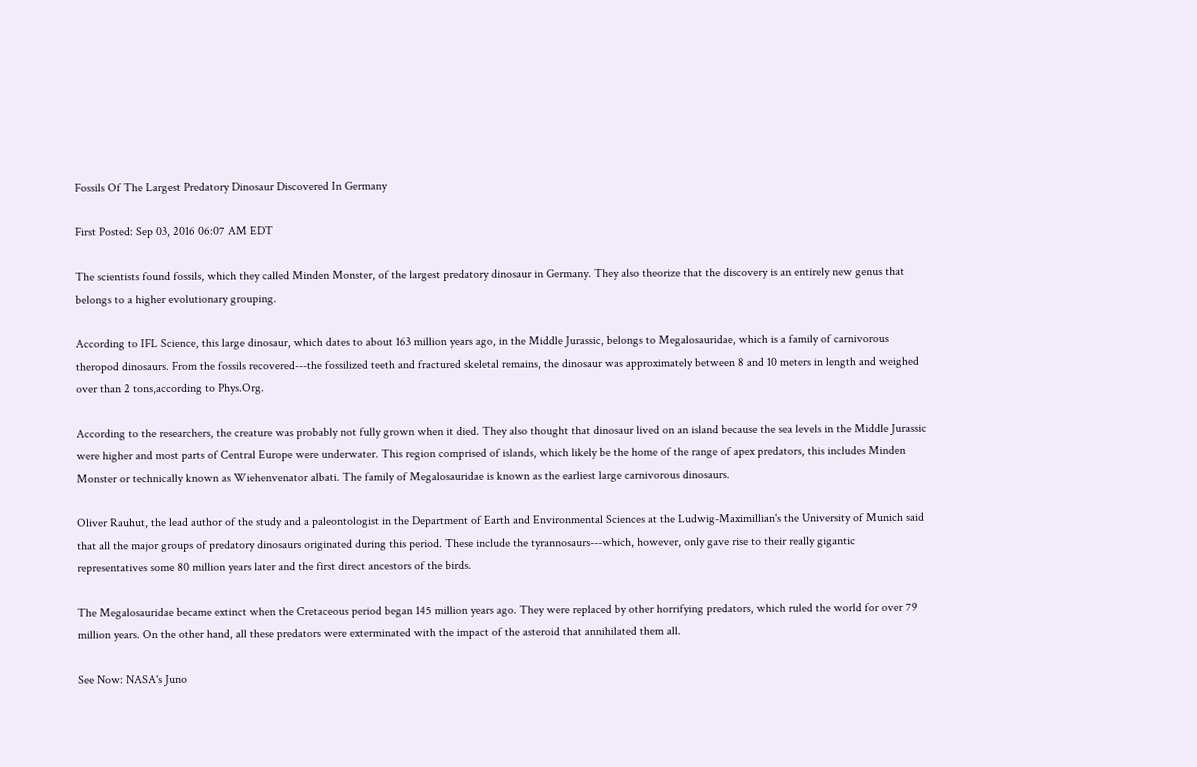Fossils Of The Largest Predatory Dinosaur Discovered In Germany

First Posted: Sep 03, 2016 06:07 AM EDT

The scientists found fossils, which they called Minden Monster, of the largest predatory dinosaur in Germany. They also theorize that the discovery is an entirely new genus that belongs to a higher evolutionary grouping.

According to IFL Science, this large dinosaur, which dates to about 163 million years ago, in the Middle Jurassic, belongs to Megalosauridae, which is a family of carnivorous theropod dinosaurs. From the fossils recovered---the fossilized teeth and fractured skeletal remains, the dinosaur was approximately between 8 and 10 meters in length and weighed over than 2 tons,according to Phys.Org.

According to the researchers, the creature was probably not fully grown when it died. They also thought that dinosaur lived on an island because the sea levels in the Middle Jurassic were higher and most parts of Central Europe were underwater. This region comprised of islands, which likely be the home of the range of apex predators, this includes Minden Monster or technically known as Wiehenvenator albati. The family of Megalosauridae is known as the earliest large carnivorous dinosaurs.

Oliver Rauhut, the lead author of the study and a paleontologist in the Department of Earth and Environmental Sciences at the Ludwig-Maximillian's the University of Munich said that all the major groups of predatory dinosaurs originated during this period. These include the tyrannosaurs---which, however, only gave rise to their really gigantic representatives some 80 million years later and the first direct ancestors of the birds.

The Megalosauridae became extinct when the Cretaceous period began 145 million years ago. They were replaced by other horrifying predators, which ruled the world for over 79 million years. On the other hand, all these predators were exterminated with the impact of the asteroid that annihilated them all.

See Now: NASA's Juno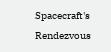Spacecraft's Rendezvous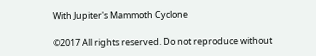With Jupiter's Mammoth Cyclone

©2017 All rights reserved. Do not reproduce without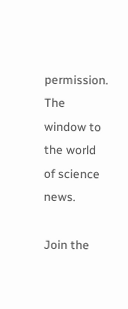permission. The window to the world of science news.

Join the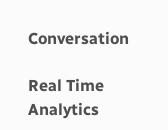Conversation

Real Time Analytics